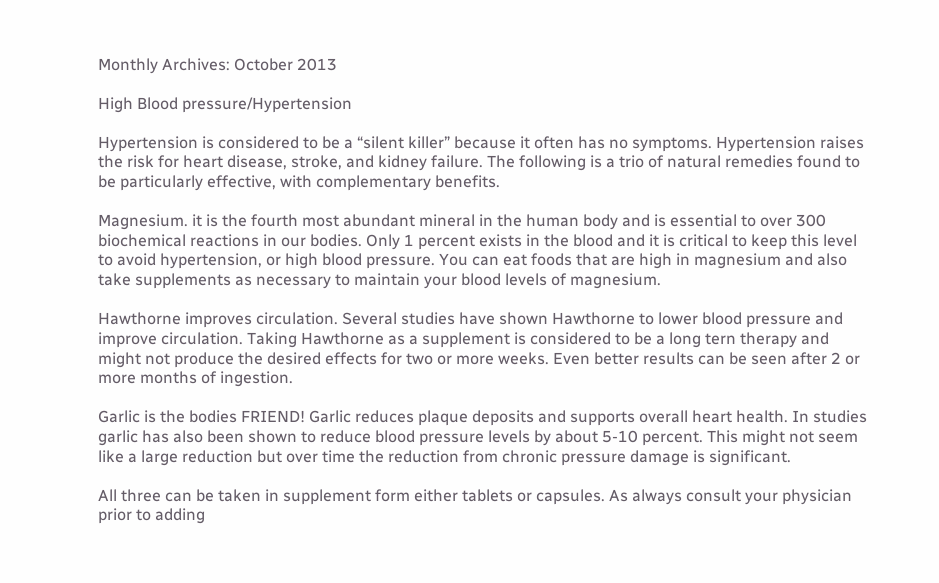Monthly Archives: October 2013

High Blood pressure/Hypertension

Hypertension is considered to be a “silent killer” because it often has no symptoms. Hypertension raises the risk for heart disease, stroke, and kidney failure. The following is a trio of natural remedies found to be particularly effective, with complementary benefits.

Magnesium. it is the fourth most abundant mineral in the human body and is essential to over 300 biochemical reactions in our bodies. Only 1 percent exists in the blood and it is critical to keep this level to avoid hypertension, or high blood pressure. You can eat foods that are high in magnesium and also take supplements as necessary to maintain your blood levels of magnesium.

Hawthorne improves circulation. Several studies have shown Hawthorne to lower blood pressure and improve circulation. Taking Hawthorne as a supplement is considered to be a long tern therapy and might not produce the desired effects for two or more weeks. Even better results can be seen after 2 or more months of ingestion.

Garlic is the bodies FRIEND! Garlic reduces plaque deposits and supports overall heart health. In studies garlic has also been shown to reduce blood pressure levels by about 5-10 percent. This might not seem like a large reduction but over time the reduction from chronic pressure damage is significant.

All three can be taken in supplement form either tablets or capsules. As always consult your physician prior to adding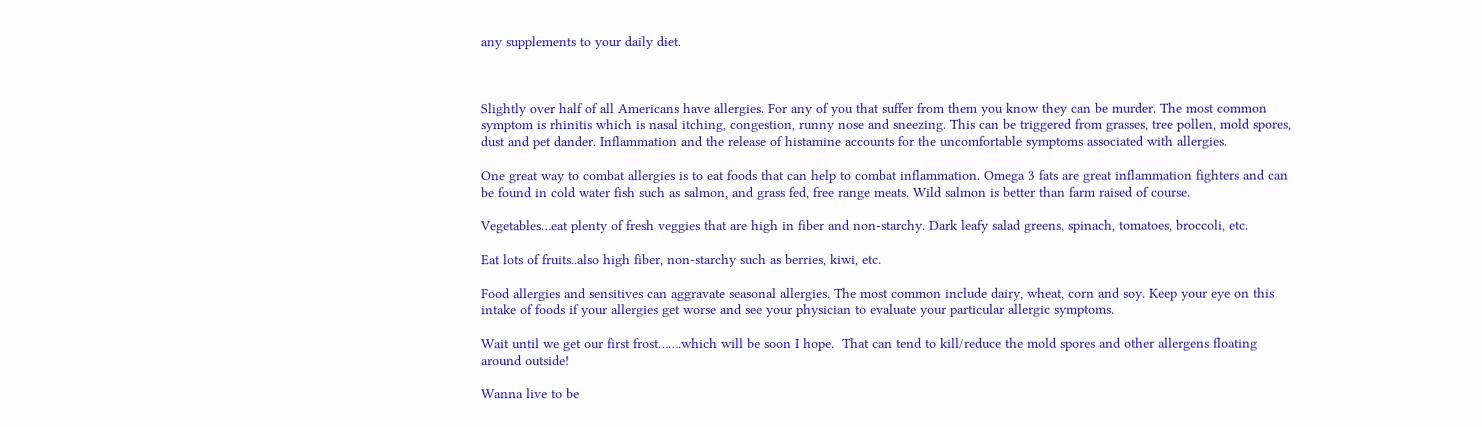any supplements to your daily diet.



Slightly over half of all Americans have allergies. For any of you that suffer from them you know they can be murder. The most common symptom is rhinitis which is nasal itching, congestion, runny nose and sneezing. This can be triggered from grasses, tree pollen, mold spores, dust and pet dander. Inflammation and the release of histamine accounts for the uncomfortable symptoms associated with allergies.

One great way to combat allergies is to eat foods that can help to combat inflammation. Omega 3 fats are great inflammation fighters and can be found in cold water fish such as salmon, and grass fed, free range meats. Wild salmon is better than farm raised of course.

Vegetables…eat plenty of fresh veggies that are high in fiber and non-starchy. Dark leafy salad greens, spinach, tomatoes, broccoli, etc.

Eat lots of fruits..also high fiber, non-starchy such as berries, kiwi, etc.

Food allergies and sensitives can aggravate seasonal allergies. The most common include dairy, wheat, corn and soy. Keep your eye on this intake of foods if your allergies get worse and see your physician to evaluate your particular allergic symptoms.

Wait until we get our first frost…….which will be soon I hope.  That can tend to kill/reduce the mold spores and other allergens floating around outside!

Wanna live to be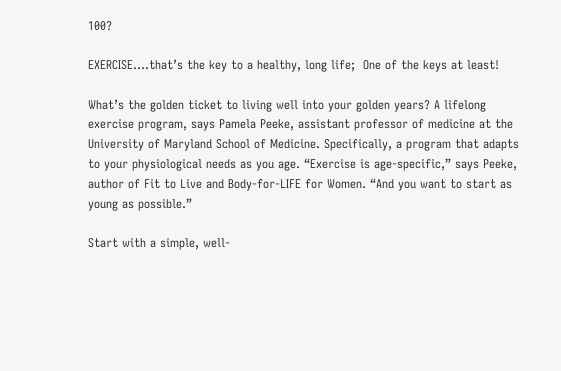100?

EXERCISE….that’s the key to a healthy, long life;  One of the keys at least!

What’s the golden ticket to living well into your golden years? A lifelong exercise program, says Pamela Peeke, assistant professor of medicine at the University of Maryland School of Medicine. Specifically, a program that adapts to your physiological needs as you age. “Exercise is age-specific,” says Peeke, author of Fit to Live and Body-for-LIFE for Women. “And you want to start as young as possible.”

Start with a simple, well-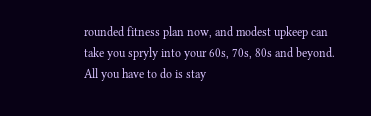rounded fitness plan now, and modest upkeep can take you spryly into your 60s, 70s, 80s and beyond. All you have to do is stay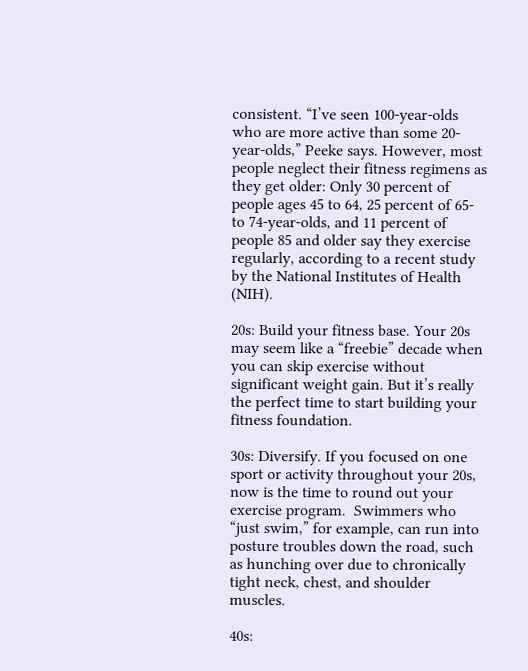consistent. “I’ve seen 100-year-olds who are more active than some 20-year-olds,” Peeke says. However, most people neglect their fitness regimens as they get older: Only 30 percent of people ages 45 to 64, 25 percent of 65- to 74-year-olds, and 11 percent of people 85 and older say they exercise regularly, according to a recent study by the National Institutes of Health (NIH).

20s: Build your fitness base. Your 20s may seem like a “freebie” decade when you can skip exercise without significant weight gain. But it’s really the perfect time to start building your fitness foundation.

30s: Diversify. If you focused on one sport or activity throughout your 20s, now is the time to round out your exercise program.  Swimmers who “just swim,” for example, can run into posture troubles down the road, such as hunching over due to chronically tight neck, chest, and shoulder muscles.

40s: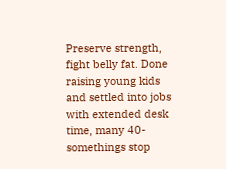Preserve strength, fight belly fat. Done raising young kids and settled into jobs with extended desk time, many 40-somethings stop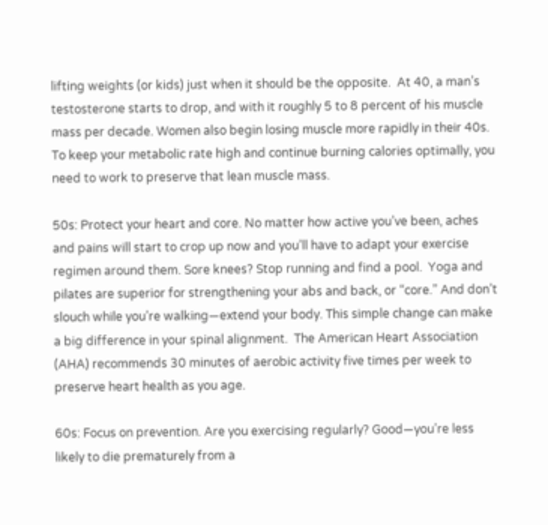lifting weights (or kids) just when it should be the opposite.  At 40, a man’s testosterone starts to drop, and with it roughly 5 to 8 percent of his muscle mass per decade. Women also begin losing muscle more rapidly in their 40s. To keep your metabolic rate high and continue burning calories optimally, you need to work to preserve that lean muscle mass.

50s: Protect your heart and core. No matter how active you’ve been, aches and pains will start to crop up now and you’ll have to adapt your exercise regimen around them. Sore knees? Stop running and find a pool.  Yoga and pilates are superior for strengthening your abs and back, or “core.” And don’t slouch while you’re walking—extend your body. This simple change can make a big difference in your spinal alignment.  The American Heart Association (AHA) recommends 30 minutes of aerobic activity five times per week to preserve heart health as you age.

60s: Focus on prevention. Are you exercising regularly? Good—you’re less likely to die prematurely from a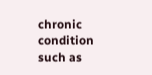chronic condition such as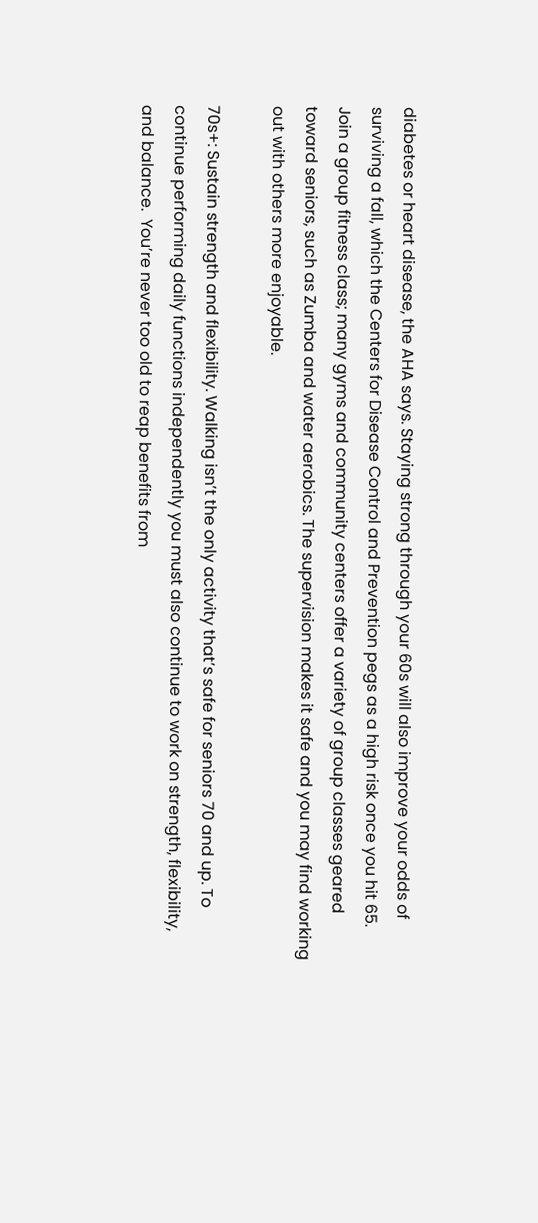diabetes or heart disease, the AHA says. Staying strong through your 60s will also improve your odds of surviving a fall, which the Centers for Disease Control and Prevention pegs as a high risk once you hit 65.  Join a group fitness class; many gyms and community centers offer a variety of group classes geared toward seniors, such as Zumba and water aerobics. The supervision makes it safe and you may find working out with others more enjoyable.

70s+: Sustain strength and flexibility. Walking isn’t the only activity that’s safe for seniors 70 and up. To continue performing daily functions independently you must also continue to work on strength, flexibility, and balance.  You’re never too old to reap benefits from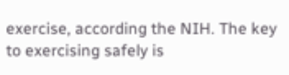exercise, according the NIH. The key to exercising safely is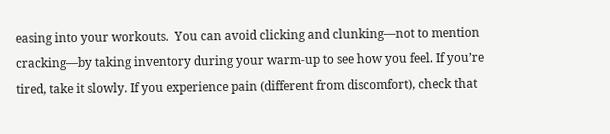easing into your workouts.  You can avoid clicking and clunking—not to mention cracking—by taking inventory during your warm-up to see how you feel. If you’re tired, take it slowly. If you experience pain (different from discomfort), check that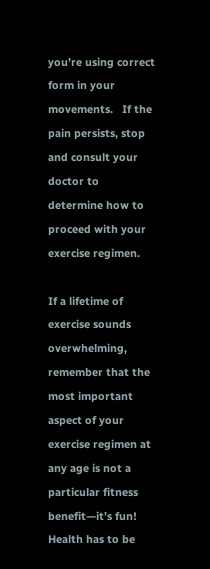you’re using correct form in your movements.   If the pain persists, stop and consult your doctor to determine how to proceed with your exercise regimen.

If a lifetime of exercise sounds overwhelming, remember that the most important aspect of your exercise regimen at any age is not a particular fitness benefit—it’s fun! Health has to be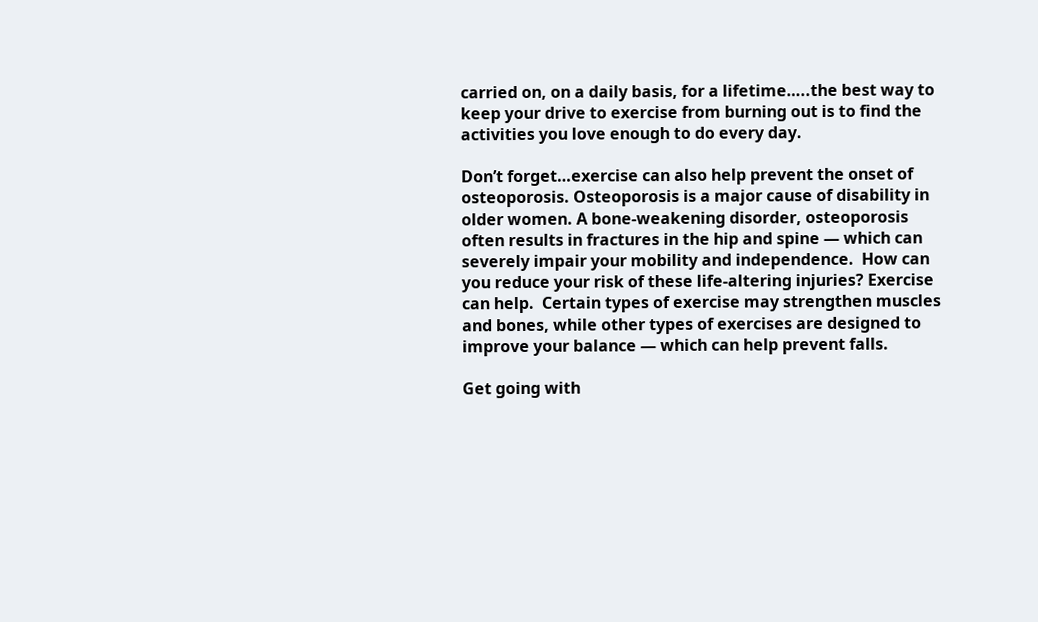carried on, on a daily basis, for a lifetime…..the best way to keep your drive to exercise from burning out is to find the activities you love enough to do every day.

Don’t forget…exercise can also help prevent the onset of osteoporosis. Osteoporosis is a major cause of disability in older women. A bone-weakening disorder, osteoporosis often results in fractures in the hip and spine — which can severely impair your mobility and independence.  How can you reduce your risk of these life-altering injuries? Exercise can help.  Certain types of exercise may strengthen muscles and bones, while other types of exercises are designed to improve your balance — which can help prevent falls.

Get going with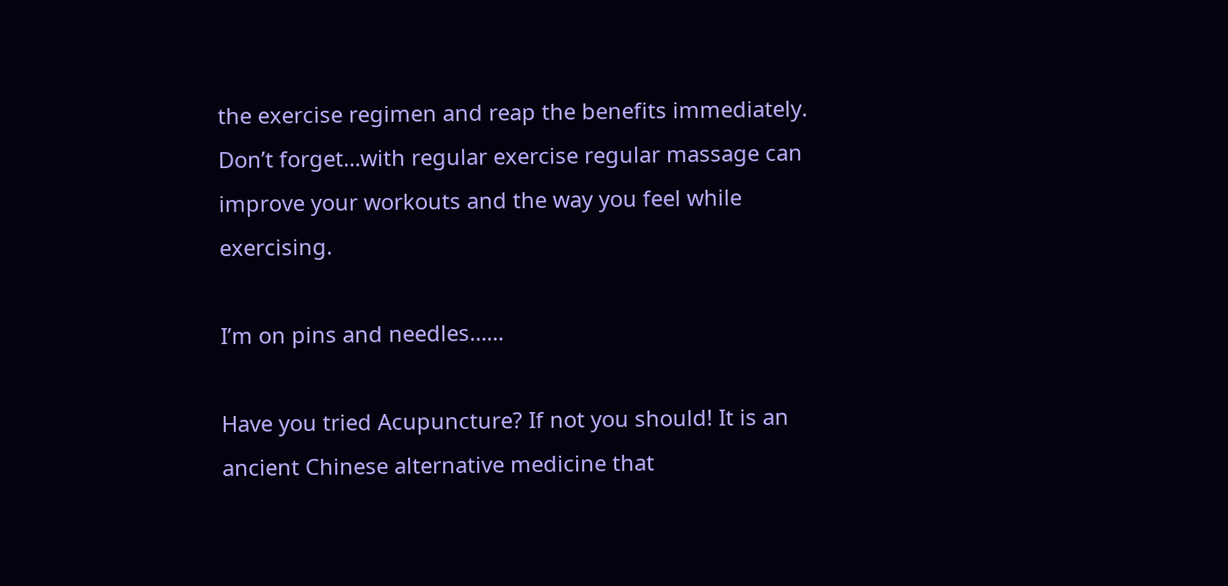the exercise regimen and reap the benefits immediately.  Don’t forget…with regular exercise regular massage can improve your workouts and the way you feel while exercising.

I’m on pins and needles……

Have you tried Acupuncture? If not you should! It is an ancient Chinese alternative medicine that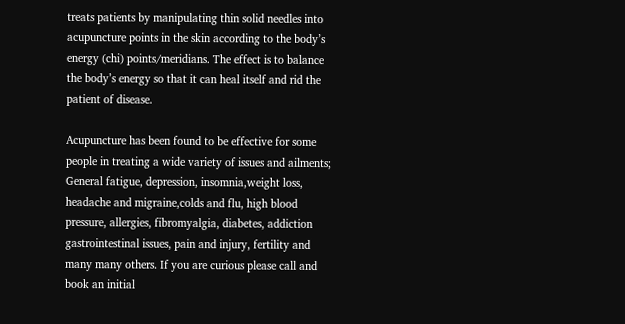treats patients by manipulating thin solid needles into acupuncture points in the skin according to the body’s energy (chi) points/meridians. The effect is to balance the body’s energy so that it can heal itself and rid the patient of disease.

Acupuncture has been found to be effective for some people in treating a wide variety of issues and ailments; General fatigue, depression, insomnia,weight loss, headache and migraine,colds and flu, high blood pressure, allergies, fibromyalgia, diabetes, addiction gastrointestinal issues, pain and injury, fertility and many many others. If you are curious please call and book an initial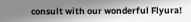consult with our wonderful Flyura!